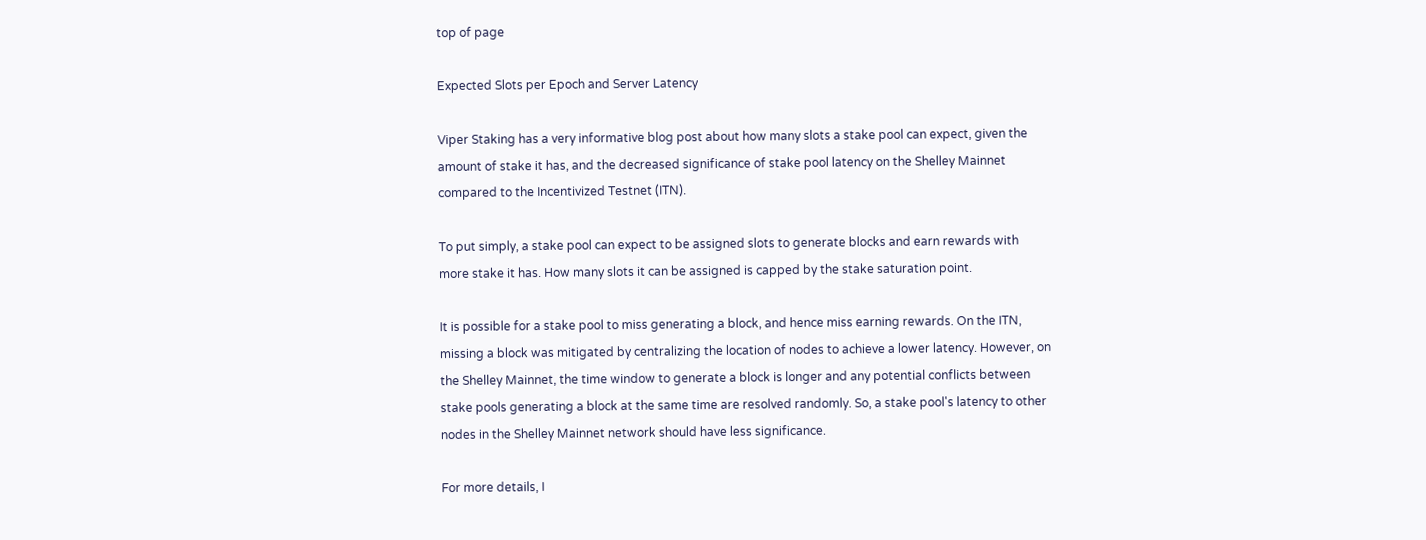top of page

Expected Slots per Epoch and Server Latency

Viper Staking has a very informative blog post about how many slots a stake pool can expect, given the amount of stake it has, and the decreased significance of stake pool latency on the Shelley Mainnet compared to the Incentivized Testnet (ITN).

To put simply, a stake pool can expect to be assigned slots to generate blocks and earn rewards with more stake it has. How many slots it can be assigned is capped by the stake saturation point.

It is possible for a stake pool to miss generating a block, and hence miss earning rewards. On the ITN, missing a block was mitigated by centralizing the location of nodes to achieve a lower latency. However, on the Shelley Mainnet, the time window to generate a block is longer and any potential conflicts between stake pools generating a block at the same time are resolved randomly. So, a stake pool's latency to other nodes in the Shelley Mainnet network should have less significance.

For more details, I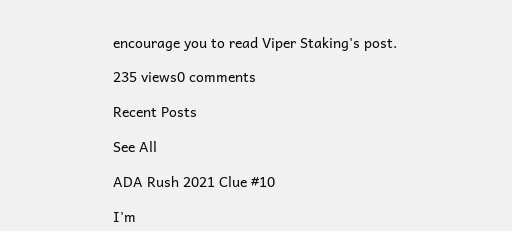encourage you to read Viper Staking's post.

235 views0 comments

Recent Posts

See All

ADA Rush 2021 Clue #10

I'm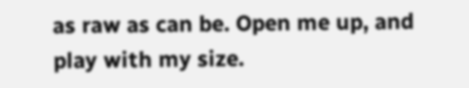as raw as can be. Open me up, and play with my size.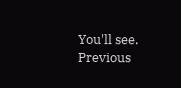You'll see. Previous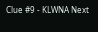Clue #9 - KLWNA Next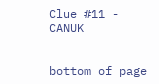Clue #11 - CANUK


bottom of page